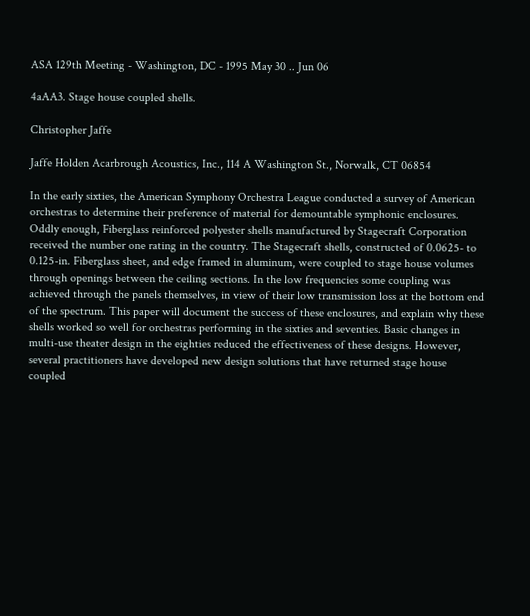ASA 129th Meeting - Washington, DC - 1995 May 30 .. Jun 06

4aAA3. Stage house coupled shells.

Christopher Jaffe

Jaffe Holden Acarbrough Acoustics, Inc., 114 A Washington St., Norwalk, CT 06854

In the early sixties, the American Symphony Orchestra League conducted a survey of American orchestras to determine their preference of material for demountable symphonic enclosures. Oddly enough, Fiberglass reinforced polyester shells manufactured by Stagecraft Corporation received the number one rating in the country. The Stagecraft shells, constructed of 0.0625- to 0.125-in. Fiberglass sheet, and edge framed in aluminum, were coupled to stage house volumes through openings between the ceiling sections. In the low frequencies some coupling was achieved through the panels themselves, in view of their low transmission loss at the bottom end of the spectrum. This paper will document the success of these enclosures, and explain why these shells worked so well for orchestras performing in the sixties and seventies. Basic changes in multi-use theater design in the eighties reduced the effectiveness of these designs. However, several practitioners have developed new design solutions that have returned stage house coupled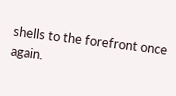shells to the forefront once again.